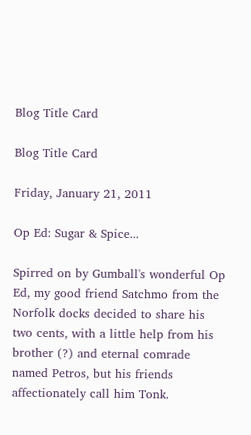Blog Title Card

Blog Title Card

Friday, January 21, 2011

Op Ed: Sugar & Spice...

Spirred on by Gumball's wonderful Op Ed, my good friend Satchmo from the Norfolk docks decided to share his two cents, with a little help from his brother (?) and eternal comrade named Petros, but his friends affectionately call him Tonk.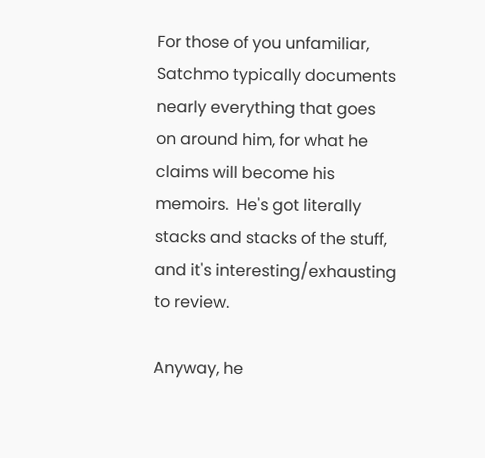For those of you unfamiliar, Satchmo typically documents nearly everything that goes on around him, for what he claims will become his memoirs.  He's got literally stacks and stacks of the stuff, and it's interesting/exhausting to review.

Anyway, he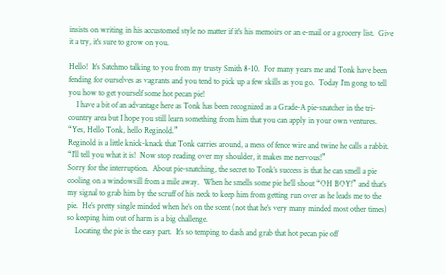insists on writing in his accustomed style no matter if it's his memoirs or an e-mail or a grocery list.  Give it a try, it's sure to grow on you.

Hello!  It’s Satchmo talking to you from my trusty Smith 8-10.  For many years me and Tonk have been fending for ourselves as vagrants and you tend to pick up a few skills as you go.  Today I’m gong to tell you how to get yourself some hot pecan pie!
    I have a bit of an advantage here as Tonk has been recognized as a Grade-A pie-snatcher in the tri-country area but I hope you still learn something from him that you can apply in your own ventures.
“Yes, Hello Tonk, hello Reginold.”
Reginold is a little knick-knack that Tonk carries around, a mess of fence wire and twine he calls a rabbit.
“I’ll tell you what it is!  Now stop reading over my shoulder, it makes me nervous!”
Sorry for the interruption.  About pie-snatching, the secret to Tonk’s success is that he can smell a pie cooling on a windowsill from a mile away.  When he smells some pie he’ll shout “OH BOY!” and that’s my signal to grab him by the scruff of his neck to keep him from getting run over as he leads me to the pie.  He’s pretty single minded when he’s on the scent (not that he’s very many minded most other times) so keeping him out of harm is a big challenge.
    Locating the pie is the easy part.  It’s so temping to dash and grab that hot pecan pie off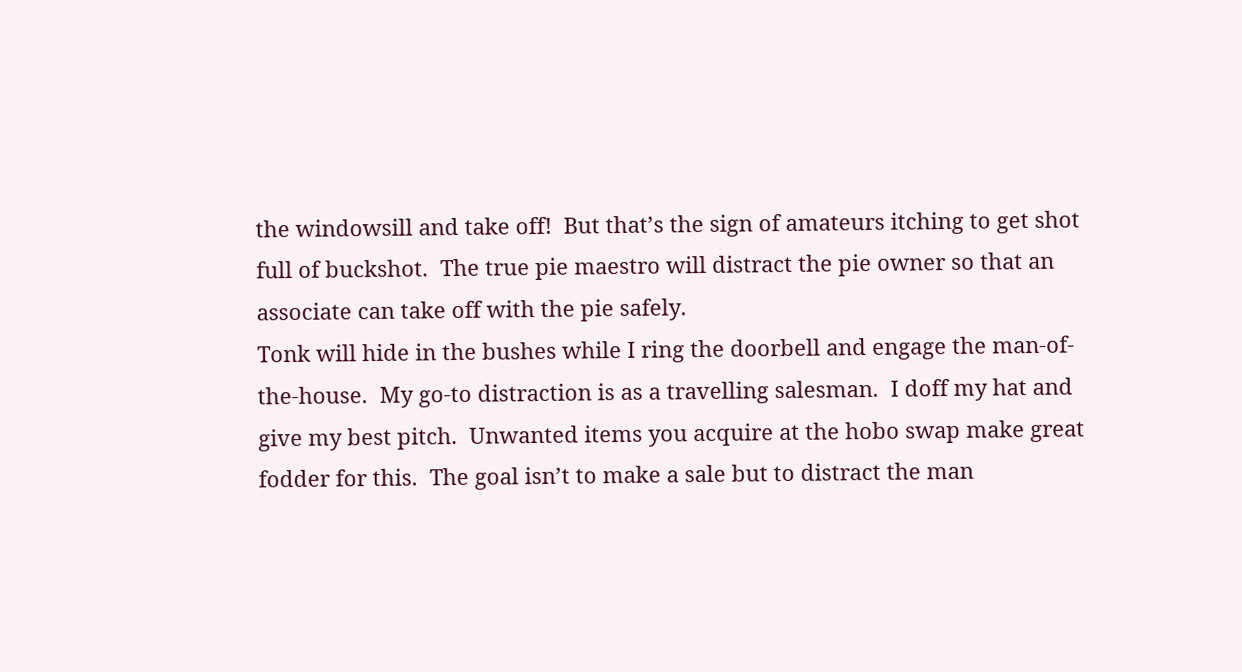the windowsill and take off!  But that’s the sign of amateurs itching to get shot full of buckshot.  The true pie maestro will distract the pie owner so that an associate can take off with the pie safely.
Tonk will hide in the bushes while I ring the doorbell and engage the man-of-the-house.  My go-to distraction is as a travelling salesman.  I doff my hat and give my best pitch.  Unwanted items you acquire at the hobo swap make great fodder for this.  The goal isn’t to make a sale but to distract the man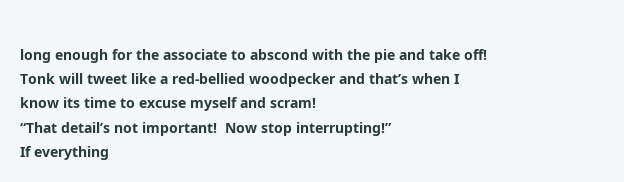long enough for the associate to abscond with the pie and take off!  Tonk will tweet like a red-bellied woodpecker and that’s when I know its time to excuse myself and scram!
“That detail’s not important!  Now stop interrupting!”
If everything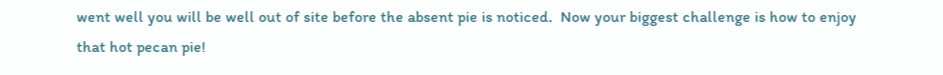went well you will be well out of site before the absent pie is noticed.  Now your biggest challenge is how to enjoy that hot pecan pie!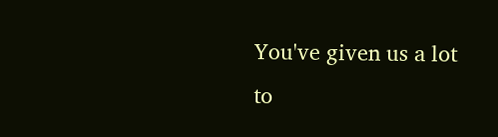You've given us a lot to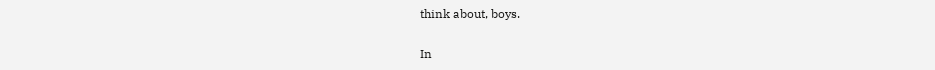think about, boys.

In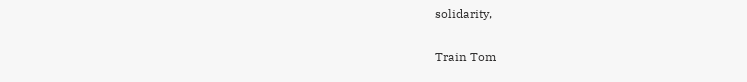solidarity,

Train Tom